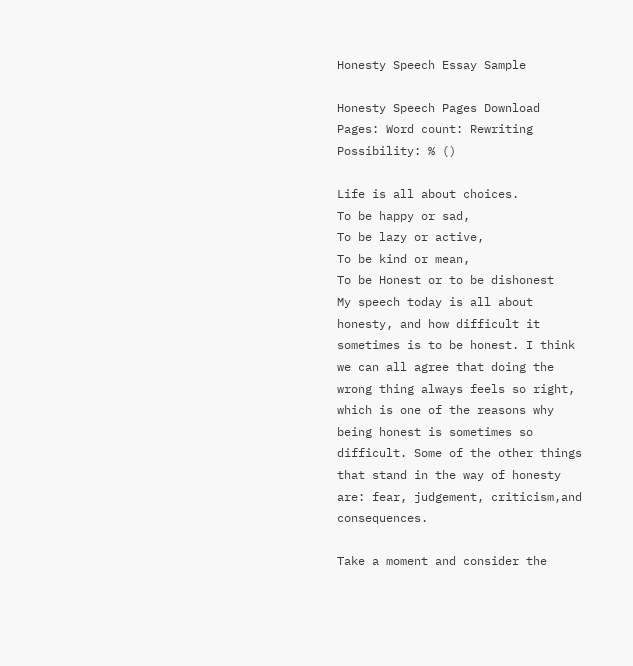Honesty Speech Essay Sample

Honesty Speech Pages Download
Pages: Word count: Rewriting Possibility: % ()

Life is all about choices.
To be happy or sad,
To be lazy or active,
To be kind or mean,
To be Honest or to be dishonest
My speech today is all about honesty, and how difficult it sometimes is to be honest. I think we can all agree that doing the wrong thing always feels so right, which is one of the reasons why being honest is sometimes so difficult. Some of the other things that stand in the way of honesty are: fear, judgement, criticism,and consequences.

Take a moment and consider the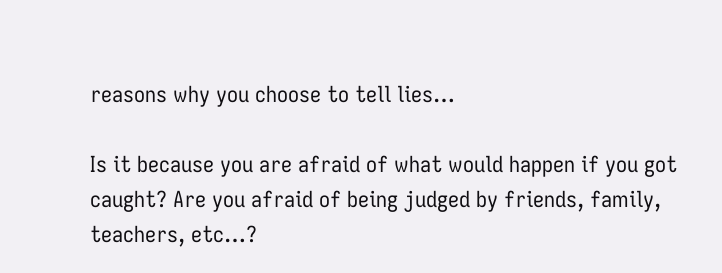reasons why you choose to tell lies…

Is it because you are afraid of what would happen if you got caught? Are you afraid of being judged by friends, family, teachers, etc…?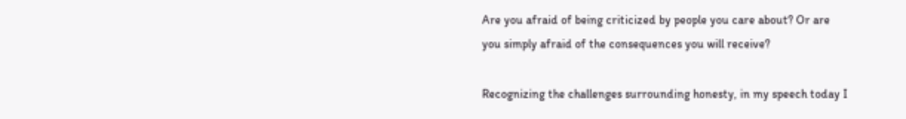Are you afraid of being criticized by people you care about? Or are you simply afraid of the consequences you will receive?

Recognizing the challenges surrounding honesty, in my speech today I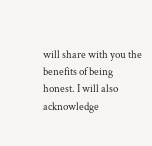will share with you the benefits of being honest. I will also acknowledge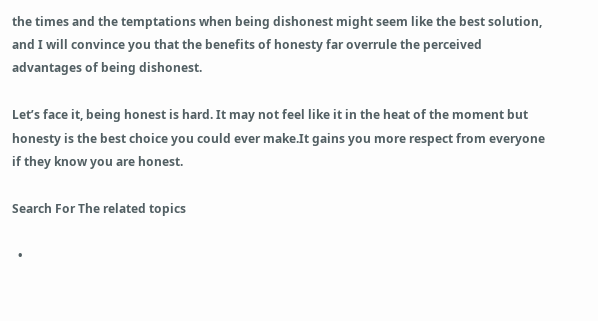the times and the temptations when being dishonest might seem like the best solution, and I will convince you that the benefits of honesty far overrule the perceived advantages of being dishonest.

Let’s face it, being honest is hard. It may not feel like it in the heat of the moment but honesty is the best choice you could ever make.It gains you more respect from everyone if they know you are honest.

Search For The related topics

  •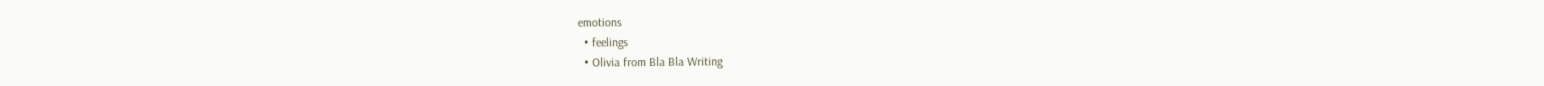emotions
  • feelings
  • Olivia from Bla Bla Writing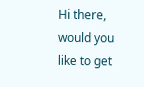Hi there, would you like to get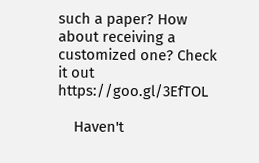such a paper? How about receiving a customized one? Check it out https://goo.gl/3EfTOL

    Haven't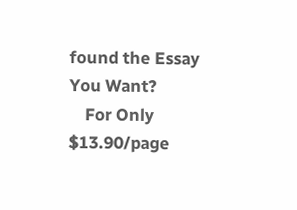found the Essay You Want?
    For Only $13.90/page